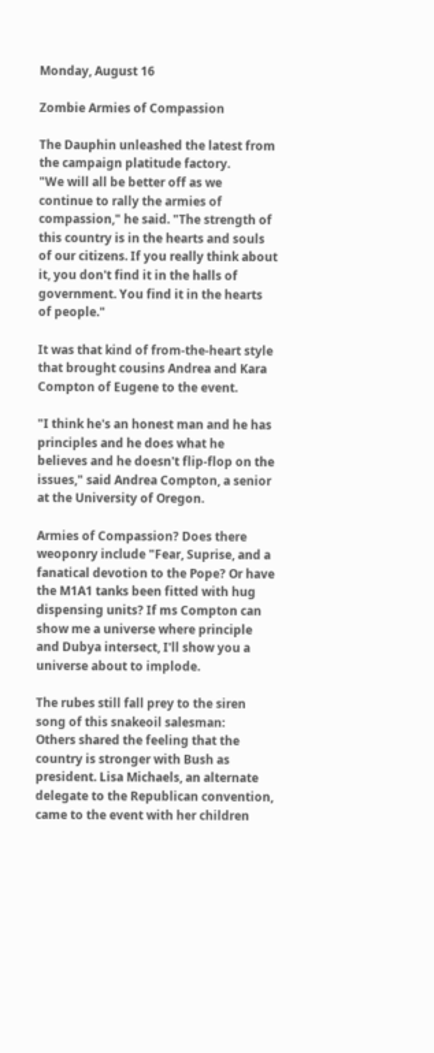Monday, August 16

Zombie Armies of Compassion

The Dauphin unleashed the latest from the campaign platitude factory.
"We will all be better off as we continue to rally the armies of compassion," he said. "The strength of this country is in the hearts and souls of our citizens. If you really think about it, you don't find it in the halls of government. You find it in the hearts of people."

It was that kind of from-the-heart style that brought cousins Andrea and Kara Compton of Eugene to the event.

"I think he's an honest man and he has principles and he does what he believes and he doesn't flip-flop on the issues," said Andrea Compton, a senior at the University of Oregon.

Armies of Compassion? Does there weoponry include "Fear, Suprise, and a fanatical devotion to the Pope? Or have the M1A1 tanks been fitted with hug dispensing units? If ms Compton can show me a universe where principle and Dubya intersect, I'll show you a universe about to implode.

The rubes still fall prey to the siren song of this snakeoil salesman:
Others shared the feeling that the country is stronger with Bush as president. Lisa Michaels, an alternate delegate to the Republican convention, came to the event with her children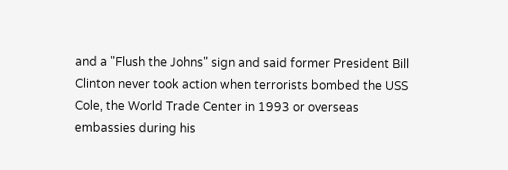and a "Flush the Johns" sign and said former President Bill Clinton never took action when terrorists bombed the USS Cole, the World Trade Center in 1993 or overseas embassies during his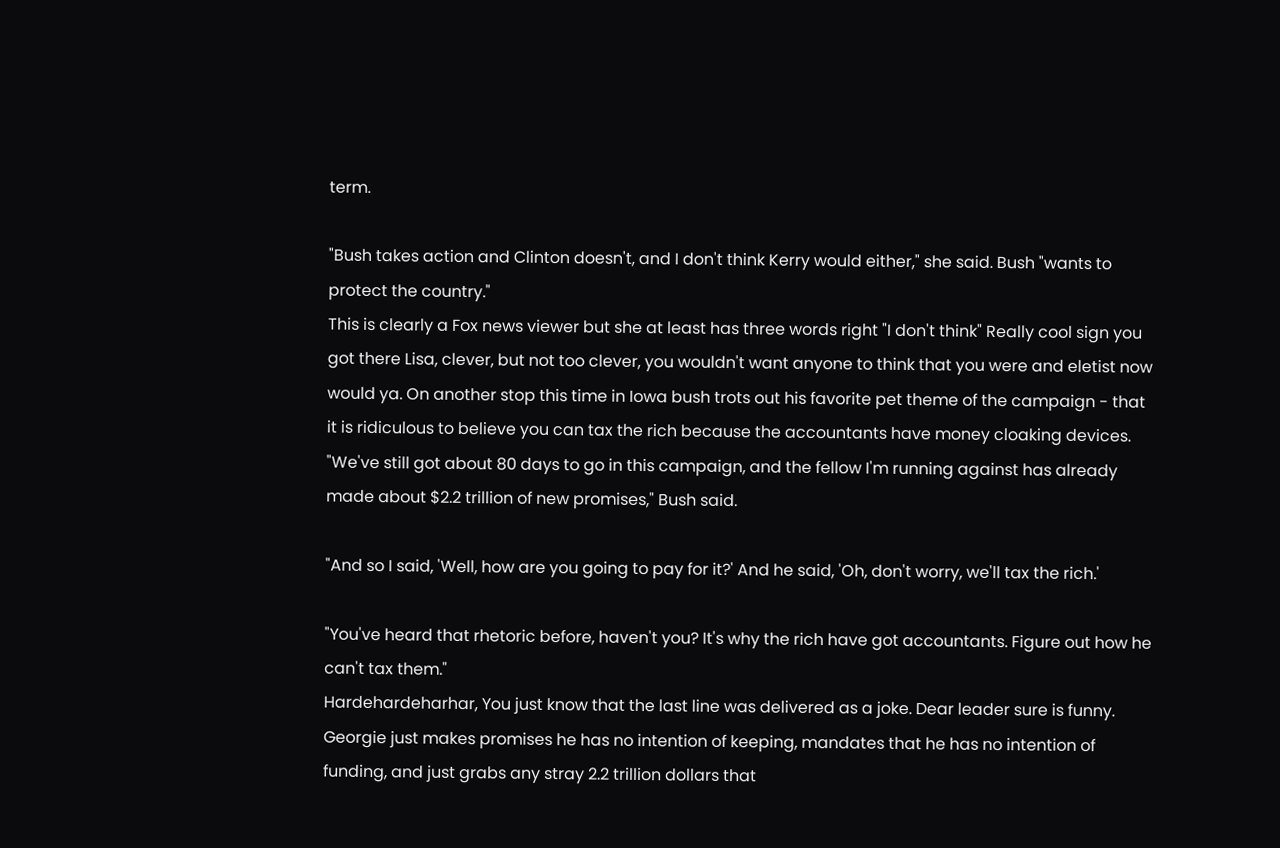term.

"Bush takes action and Clinton doesn't, and I don't think Kerry would either," she said. Bush "wants to protect the country."
This is clearly a Fox news viewer but she at least has three words right "I don't think" Really cool sign you got there Lisa, clever, but not too clever, you wouldn't want anyone to think that you were and eletist now would ya. On another stop this time in Iowa bush trots out his favorite pet theme of the campaign - that it is ridiculous to believe you can tax the rich because the accountants have money cloaking devices.
"We've still got about 80 days to go in this campaign, and the fellow I'm running against has already made about $2.2 trillion of new promises," Bush said.

"And so I said, 'Well, how are you going to pay for it?' And he said, 'Oh, don't worry, we'll tax the rich.'

"You've heard that rhetoric before, haven't you? It's why the rich have got accountants. Figure out how he can't tax them."
Hardehardeharhar, You just know that the last line was delivered as a joke. Dear leader sure is funny. Georgie just makes promises he has no intention of keeping, mandates that he has no intention of funding, and just grabs any stray 2.2 trillion dollars that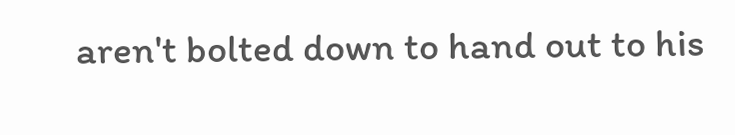aren't bolted down to hand out to his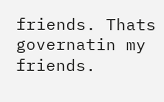friends. Thats governatin my friends.